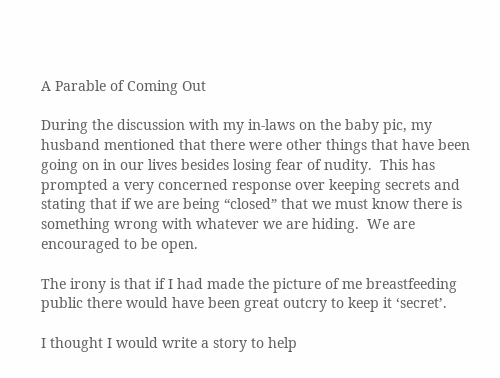A Parable of Coming Out

During the discussion with my in-laws on the baby pic, my husband mentioned that there were other things that have been going on in our lives besides losing fear of nudity.  This has prompted a very concerned response over keeping secrets and stating that if we are being “closed” that we must know there is something wrong with whatever we are hiding.  We are encouraged to be open.

The irony is that if I had made the picture of me breastfeeding public there would have been great outcry to keep it ‘secret’.

I thought I would write a story to help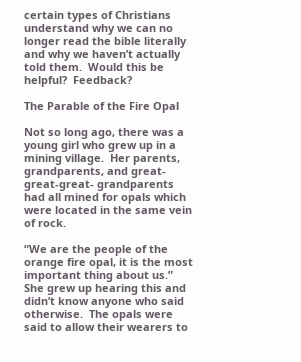certain types of Christians understand why we can no longer read the bible literally and why we haven’t actually told them.  Would this be helpful?  Feedback?

The Parable of the Fire Opal

Not so long ago, there was a young girl who grew up in a mining village.  Her parents, grandparents, and great-great-great- grandparents had all mined for opals which were located in the same vein of rock.

“We are the people of the orange fire opal, it is the most important thing about us.” She grew up hearing this and didn’t know anyone who said otherwise.  The opals were said to allow their wearers to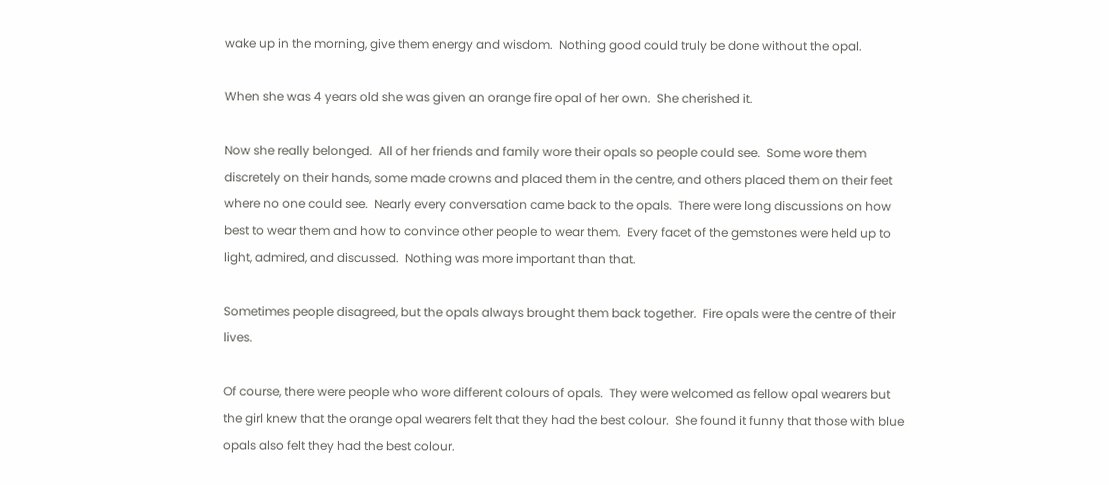wake up in the morning, give them energy and wisdom.  Nothing good could truly be done without the opal.

When she was 4 years old she was given an orange fire opal of her own.  She cherished it.

Now she really belonged.  All of her friends and family wore their opals so people could see.  Some wore them discretely on their hands, some made crowns and placed them in the centre, and others placed them on their feet where no one could see.  Nearly every conversation came back to the opals.  There were long discussions on how best to wear them and how to convince other people to wear them.  Every facet of the gemstones were held up to light, admired, and discussed.  Nothing was more important than that.

Sometimes people disagreed, but the opals always brought them back together.  Fire opals were the centre of their lives.

Of course, there were people who wore different colours of opals.  They were welcomed as fellow opal wearers but the girl knew that the orange opal wearers felt that they had the best colour.  She found it funny that those with blue opals also felt they had the best colour.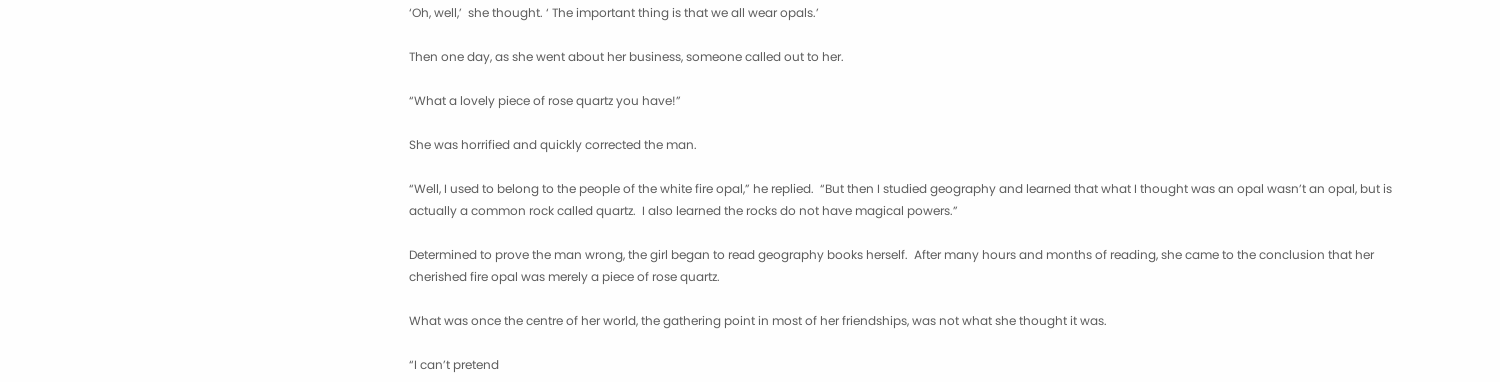‘Oh, well,’  she thought. ‘ The important thing is that we all wear opals.’

Then one day, as she went about her business, someone called out to her.

“What a lovely piece of rose quartz you have!”

She was horrified and quickly corrected the man.

“Well, I used to belong to the people of the white fire opal,” he replied.  “But then I studied geography and learned that what I thought was an opal wasn’t an opal, but is actually a common rock called quartz.  I also learned the rocks do not have magical powers.”

Determined to prove the man wrong, the girl began to read geography books herself.  After many hours and months of reading, she came to the conclusion that her cherished fire opal was merely a piece of rose quartz.

What was once the centre of her world, the gathering point in most of her friendships, was not what she thought it was.

“I can’t pretend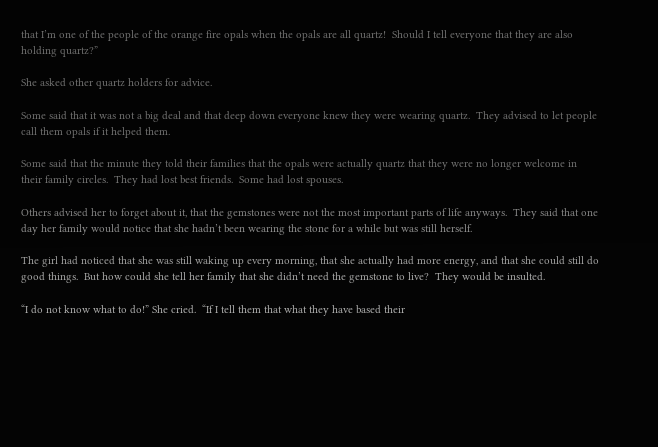that I’m one of the people of the orange fire opals when the opals are all quartz!  Should I tell everyone that they are also holding quartz?”

She asked other quartz holders for advice.

Some said that it was not a big deal and that deep down everyone knew they were wearing quartz.  They advised to let people call them opals if it helped them.

Some said that the minute they told their families that the opals were actually quartz that they were no longer welcome in their family circles.  They had lost best friends.  Some had lost spouses.

Others advised her to forget about it, that the gemstones were not the most important parts of life anyways.  They said that one day her family would notice that she hadn’t been wearing the stone for a while but was still herself.

The girl had noticed that she was still waking up every morning, that she actually had more energy, and that she could still do good things.  But how could she tell her family that she didn’t need the gemstone to live?  They would be insulted.

“I do not know what to do!” She cried.  “If I tell them that what they have based their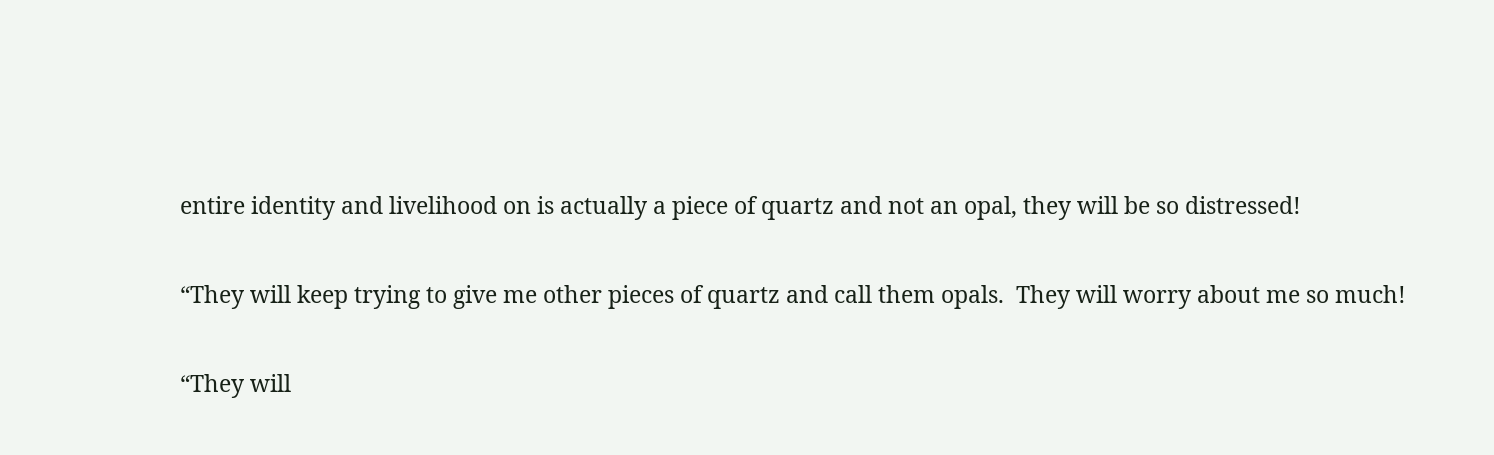entire identity and livelihood on is actually a piece of quartz and not an opal, they will be so distressed!

“They will keep trying to give me other pieces of quartz and call them opals.  They will worry about me so much!

“They will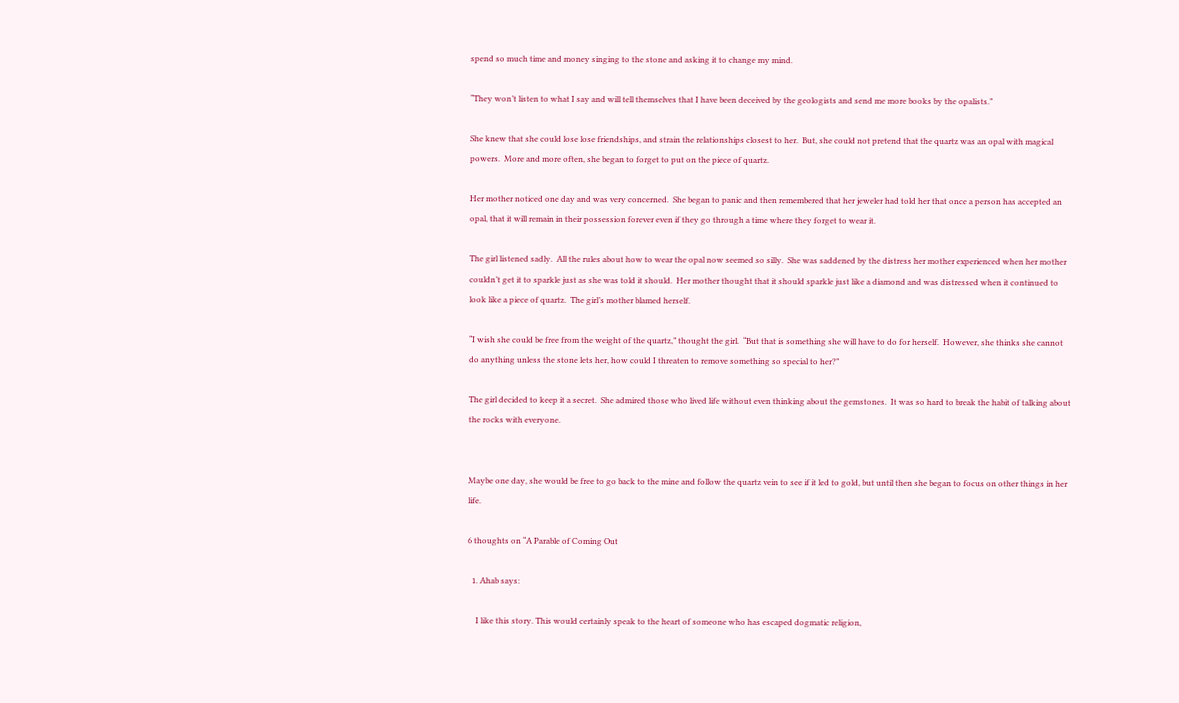spend so much time and money singing to the stone and asking it to change my mind.

“They won’t listen to what I say and will tell themselves that I have been deceived by the geologists and send me more books by the opalists.”

She knew that she could lose lose friendships, and strain the relationships closest to her.  But, she could not pretend that the quartz was an opal with magical powers.  More and more often, she began to forget to put on the piece of quartz.

Her mother noticed one day and was very concerned.  She began to panic and then remembered that her jeweler had told her that once a person has accepted an opal, that it will remain in their possession forever even if they go through a time where they forget to wear it.

The girl listened sadly.  All the rules about how to wear the opal now seemed so silly.  She was saddened by the distress her mother experienced when her mother couldn’t get it to sparkle just as she was told it should.  Her mother thought that it should sparkle just like a diamond and was distressed when it continued to look like a piece of quartz.  The girl’s mother blamed herself.

“I wish she could be free from the weight of the quartz,” thought the girl.  “But that is something she will have to do for herself.  However, she thinks she cannot do anything unless the stone lets her, how could I threaten to remove something so special to her?”

The girl decided to keep it a secret.  She admired those who lived life without even thinking about the gemstones.  It was so hard to break the habit of talking about the rocks with everyone.


Maybe one day, she would be free to go back to the mine and follow the quartz vein to see if it led to gold, but until then she began to focus on other things in her life.

6 thoughts on “A Parable of Coming Out

  1. Ahab says:

    I like this story. This would certainly speak to the heart of someone who has escaped dogmatic religion,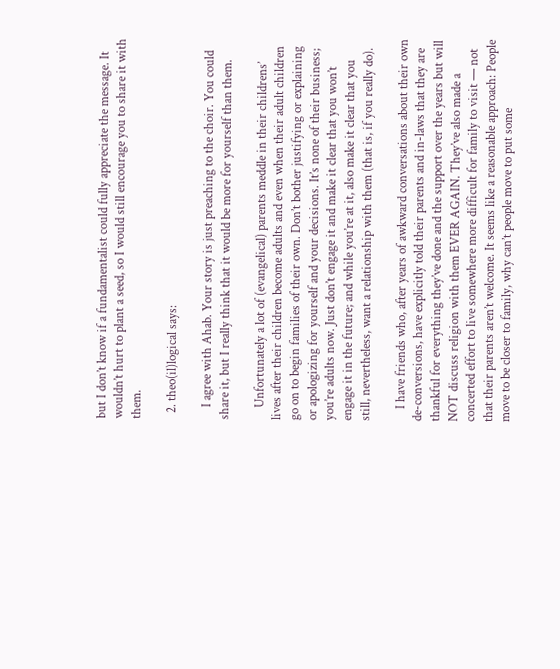but I don’t know if a fundamentalist could fully appreciate the message. It wouldn’t hurt to plant a seed, so I would still encourage you to share it with them.

  2. theo(il)logical says:

    I agree with Ahab. Your story is just preaching to the choir. You could share it, but I really think that it would be more for yourself than them.

    Unfortunately a lot of (evangelical) parents meddle in their childrens’ lives after their children become adults and even when their adult children go on to begin families of their own. Don’t bother justifying or explaining or apologizing for yourself and your decisions. It’s none of their business; you’re adults now. Just don’t engage it and make it clear that you won’t engage it in the future; and while you’re at it, also make it clear that you still, nevertheless, want a relationship with them (that is, if you really do).

    I have friends who, after years of awkward conversations about their own de-conversions, have explicitly told their parents and in-laws that they are thankful for everything they’ve done and the support over the years but will NOT discuss religion with them EVER AGAIN. They’ve also made a concerted effort to live somewhere more difficult for family to visit — not that their parents aren’t welcome. It seems like a reasonable approach: People move to be closer to family, why can’t people move to put some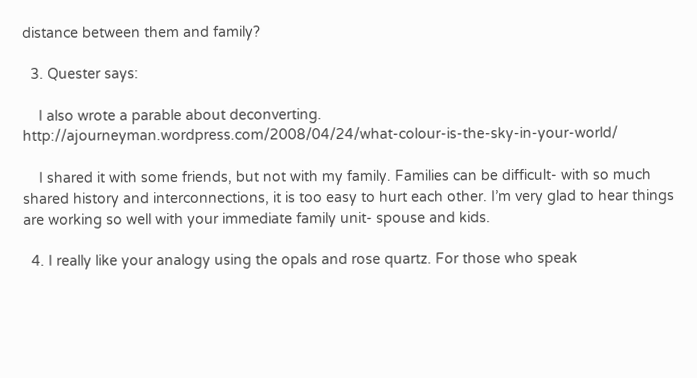distance between them and family?

  3. Quester says:

    I also wrote a parable about deconverting. http://ajourneyman.wordpress.com/2008/04/24/what-colour-is-the-sky-in-your-world/

    I shared it with some friends, but not with my family. Families can be difficult- with so much shared history and interconnections, it is too easy to hurt each other. I’m very glad to hear things are working so well with your immediate family unit- spouse and kids.

  4. I really like your analogy using the opals and rose quartz. For those who speak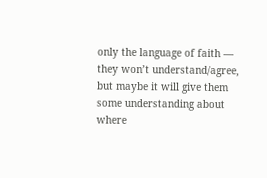only the language of faith — they won’t understand/agree, but maybe it will give them some understanding about where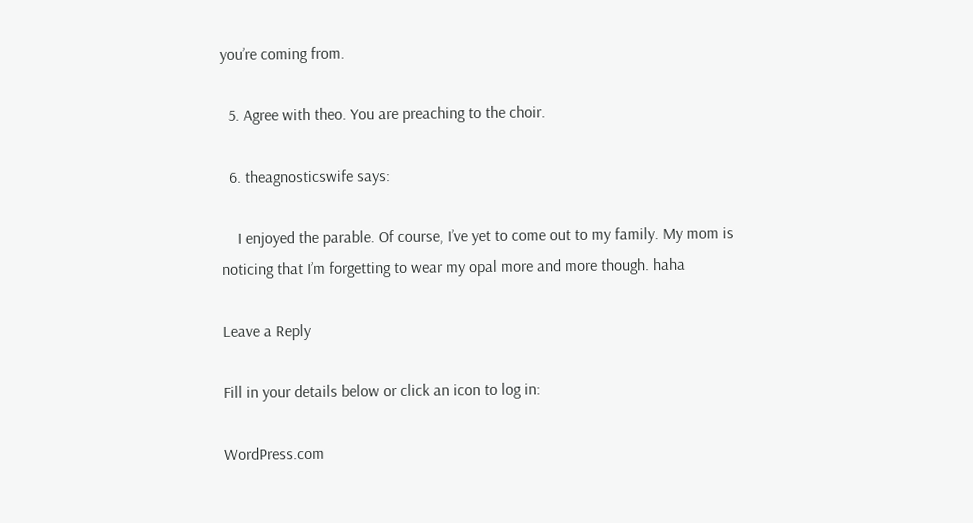you’re coming from.

  5. Agree with theo. You are preaching to the choir.

  6. theagnosticswife says:

    I enjoyed the parable. Of course, I’ve yet to come out to my family. My mom is noticing that I’m forgetting to wear my opal more and more though. haha

Leave a Reply

Fill in your details below or click an icon to log in:

WordPress.com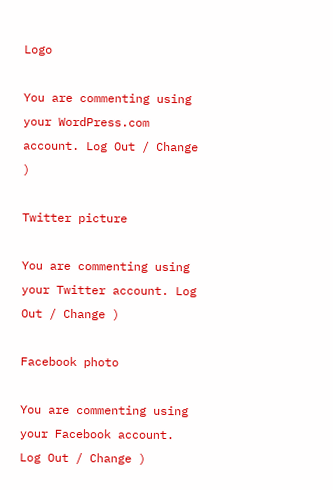Logo

You are commenting using your WordPress.com account. Log Out / Change )

Twitter picture

You are commenting using your Twitter account. Log Out / Change )

Facebook photo

You are commenting using your Facebook account. Log Out / Change )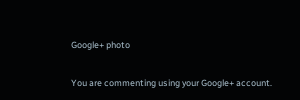Google+ photo

You are commenting using your Google+ account.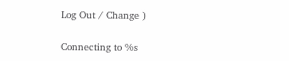Log Out / Change )

Connecting to %s